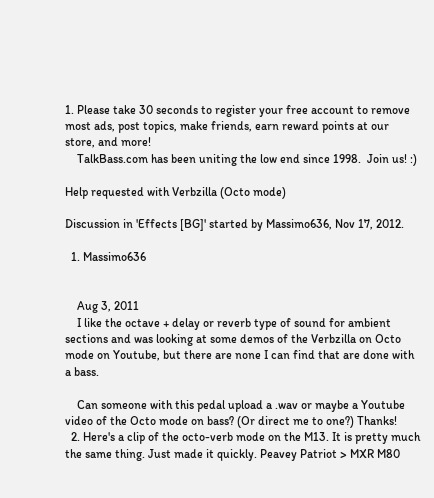1. Please take 30 seconds to register your free account to remove most ads, post topics, make friends, earn reward points at our store, and more!
    TalkBass.com has been uniting the low end since 1998.  Join us! :)

Help requested with Verbzilla (Octo mode)

Discussion in 'Effects [BG]' started by Massimo636, Nov 17, 2012.

  1. Massimo636


    Aug 3, 2011
    I like the octave + delay or reverb type of sound for ambient sections and was looking at some demos of the Verbzilla on Octo mode on Youtube, but there are none I can find that are done with a bass.

    Can someone with this pedal upload a .wav or maybe a Youtube video of the Octo mode on bass? (Or direct me to one?) Thanks!
  2. Here's a clip of the octo-verb mode on the M13. It is pretty much the same thing. Just made it quickly. Peavey Patriot > MXR M80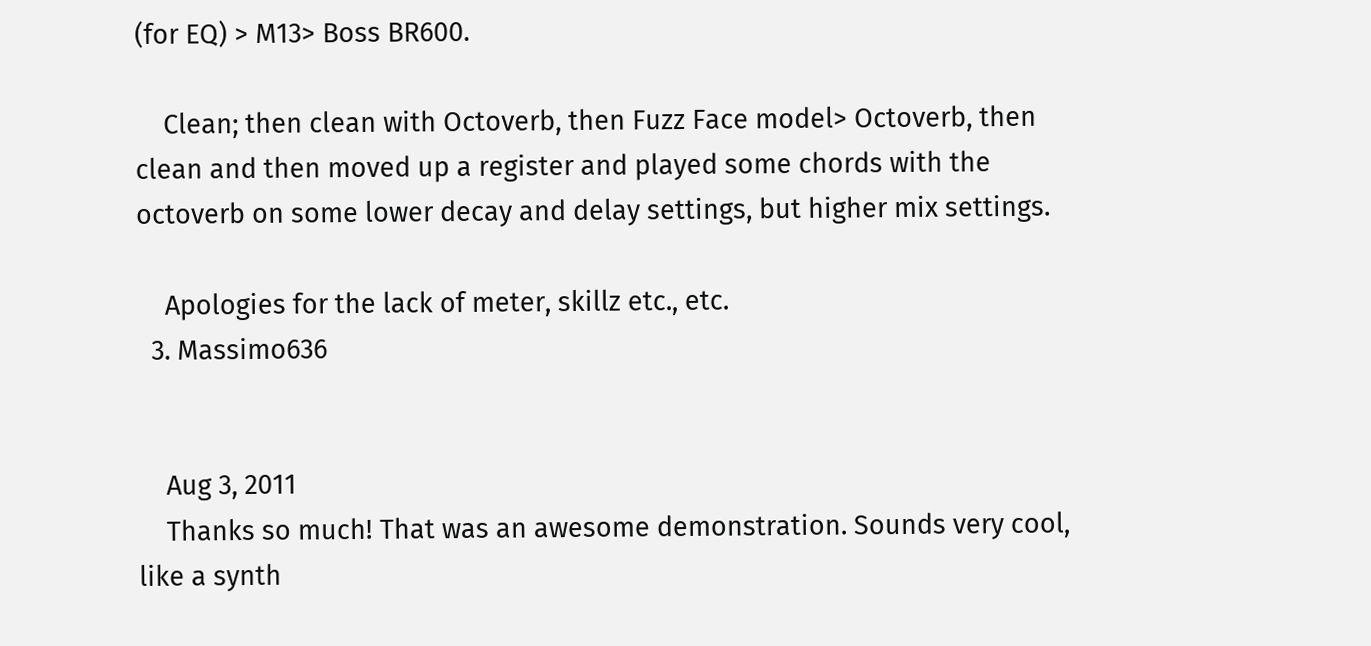(for EQ) > M13> Boss BR600.

    Clean; then clean with Octoverb, then Fuzz Face model> Octoverb, then clean and then moved up a register and played some chords with the octoverb on some lower decay and delay settings, but higher mix settings.

    Apologies for the lack of meter, skillz etc., etc.
  3. Massimo636


    Aug 3, 2011
    Thanks so much! That was an awesome demonstration. Sounds very cool, like a synth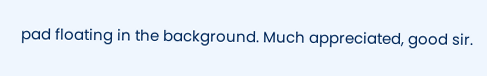pad floating in the background. Much appreciated, good sir.